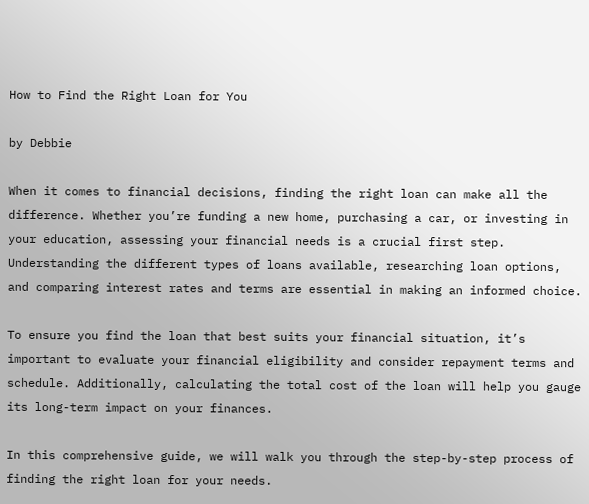How to Find the Right Loan for You

by Debbie

When it comes to financial decisions, finding the right loan can make all the difference. Whether you’re funding a new home, purchasing a car, or investing in your education, assessing your financial needs is a crucial first step. Understanding the different types of loans available, researching loan options, and comparing interest rates and terms are essential in making an informed choice.

To ensure you find the loan that best suits your financial situation, it’s important to evaluate your financial eligibility and consider repayment terms and schedule. Additionally, calculating the total cost of the loan will help you gauge its long-term impact on your finances.

In this comprehensive guide, we will walk you through the step-by-step process of finding the right loan for your needs.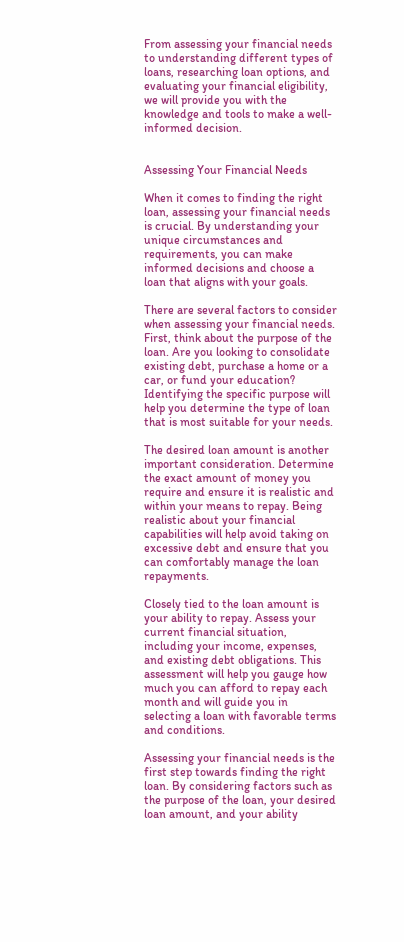From assessing your financial needs to understanding different types of loans, researching loan options, and evaluating your financial eligibility, we will provide you with the knowledge and tools to make a well-informed decision.


Assessing Your Financial Needs

When it comes to finding the right loan, assessing your financial needs is crucial. By understanding your unique circumstances and requirements, you can make informed decisions and choose a loan that aligns with your goals.

There are several factors to consider when assessing your financial needs. First, think about the purpose of the loan. Are you looking to consolidate existing debt, purchase a home or a car, or fund your education? Identifying the specific purpose will help you determine the type of loan that is most suitable for your needs.

The desired loan amount is another important consideration. Determine the exact amount of money you require and ensure it is realistic and within your means to repay. Being realistic about your financial capabilities will help avoid taking on excessive debt and ensure that you can comfortably manage the loan repayments.

Closely tied to the loan amount is your ability to repay. Assess your current financial situation, including your income, expenses, and existing debt obligations. This assessment will help you gauge how much you can afford to repay each month and will guide you in selecting a loan with favorable terms and conditions.

Assessing your financial needs is the first step towards finding the right loan. By considering factors such as the purpose of the loan, your desired loan amount, and your ability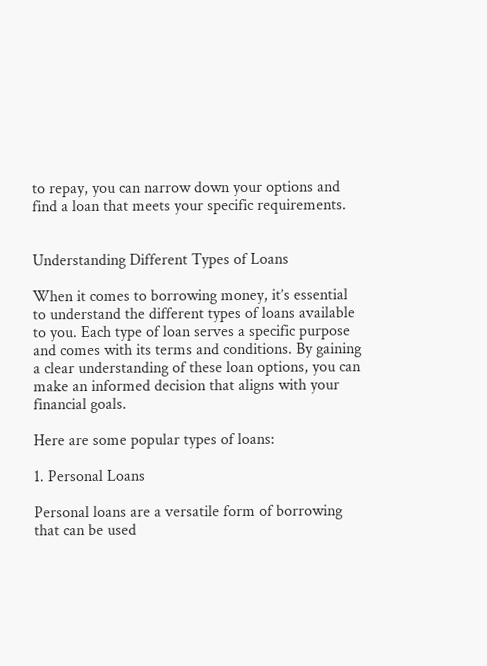to repay, you can narrow down your options and find a loan that meets your specific requirements.


Understanding Different Types of Loans

When it comes to borrowing money, it’s essential to understand the different types of loans available to you. Each type of loan serves a specific purpose and comes with its terms and conditions. By gaining a clear understanding of these loan options, you can make an informed decision that aligns with your financial goals.

Here are some popular types of loans:

1. Personal Loans

Personal loans are a versatile form of borrowing that can be used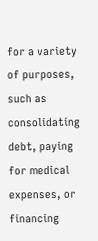for a variety of purposes, such as consolidating debt, paying for medical expenses, or financing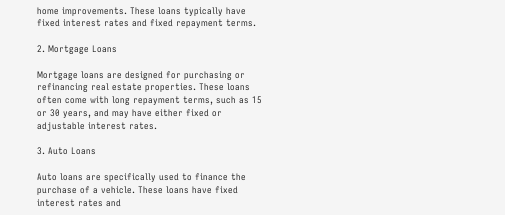home improvements. These loans typically have fixed interest rates and fixed repayment terms.

2. Mortgage Loans

Mortgage loans are designed for purchasing or refinancing real estate properties. These loans often come with long repayment terms, such as 15 or 30 years, and may have either fixed or adjustable interest rates.

3. Auto Loans

Auto loans are specifically used to finance the purchase of a vehicle. These loans have fixed interest rates and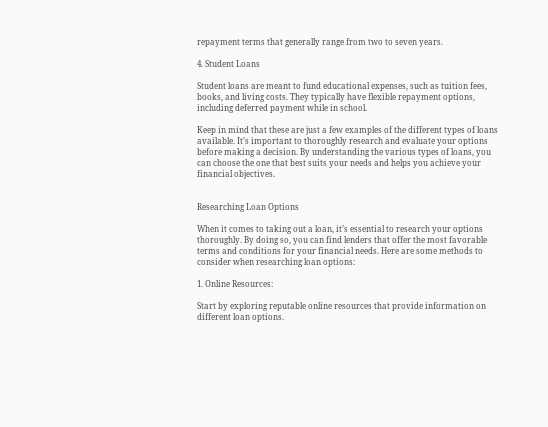repayment terms that generally range from two to seven years.

4. Student Loans

Student loans are meant to fund educational expenses, such as tuition fees, books, and living costs. They typically have flexible repayment options, including deferred payment while in school.

Keep in mind that these are just a few examples of the different types of loans available. It’s important to thoroughly research and evaluate your options before making a decision. By understanding the various types of loans, you can choose the one that best suits your needs and helps you achieve your financial objectives.


Researching Loan Options

When it comes to taking out a loan, it’s essential to research your options thoroughly. By doing so, you can find lenders that offer the most favorable terms and conditions for your financial needs. Here are some methods to consider when researching loan options:

1. Online Resources:

Start by exploring reputable online resources that provide information on different loan options.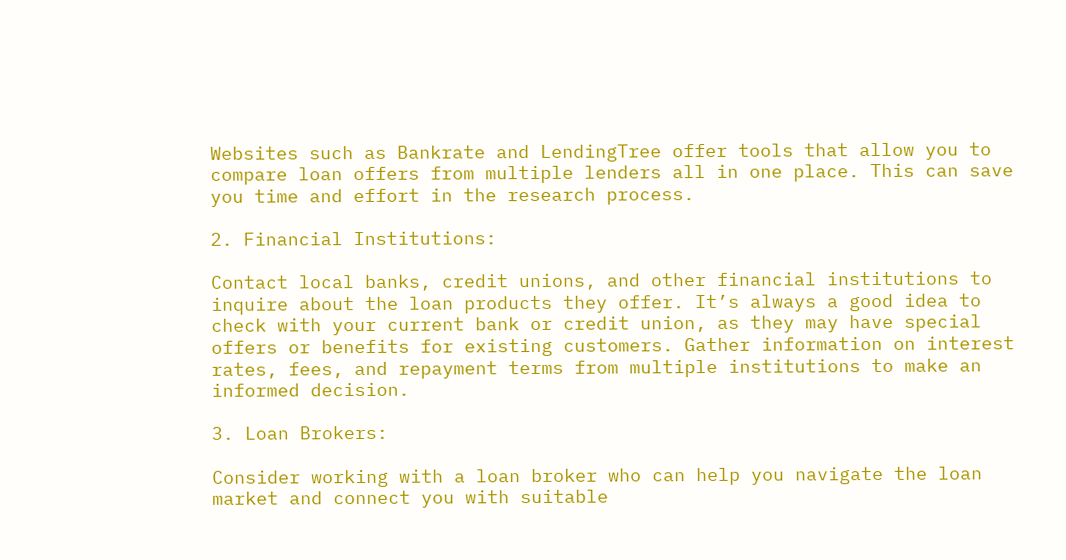Websites such as Bankrate and LendingTree offer tools that allow you to compare loan offers from multiple lenders all in one place. This can save you time and effort in the research process.

2. Financial Institutions:

Contact local banks, credit unions, and other financial institutions to inquire about the loan products they offer. It’s always a good idea to check with your current bank or credit union, as they may have special offers or benefits for existing customers. Gather information on interest rates, fees, and repayment terms from multiple institutions to make an informed decision.

3. Loan Brokers:

Consider working with a loan broker who can help you navigate the loan market and connect you with suitable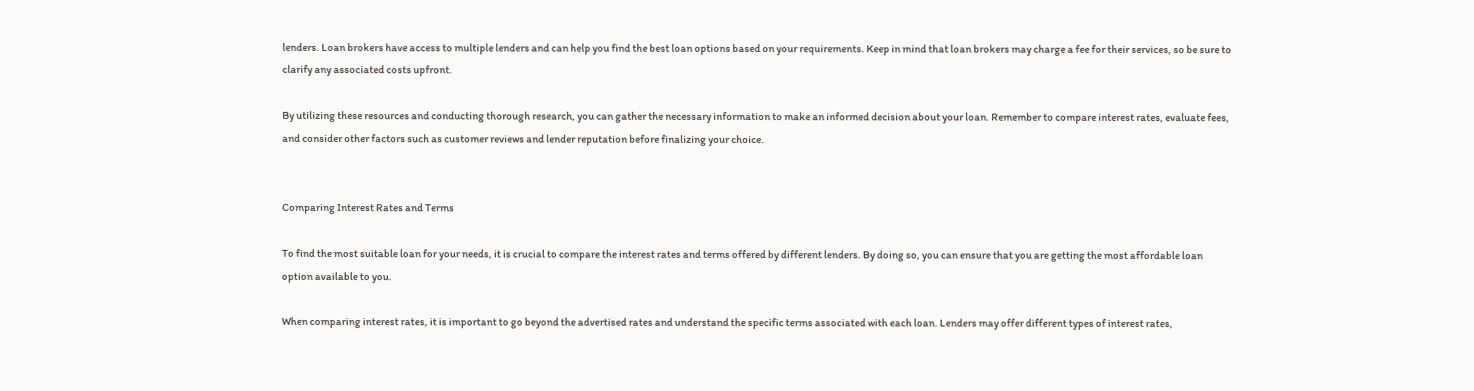lenders. Loan brokers have access to multiple lenders and can help you find the best loan options based on your requirements. Keep in mind that loan brokers may charge a fee for their services, so be sure to clarify any associated costs upfront.

By utilizing these resources and conducting thorough research, you can gather the necessary information to make an informed decision about your loan. Remember to compare interest rates, evaluate fees, and consider other factors such as customer reviews and lender reputation before finalizing your choice.


Comparing Interest Rates and Terms

To find the most suitable loan for your needs, it is crucial to compare the interest rates and terms offered by different lenders. By doing so, you can ensure that you are getting the most affordable loan option available to you.

When comparing interest rates, it is important to go beyond the advertised rates and understand the specific terms associated with each loan. Lenders may offer different types of interest rates,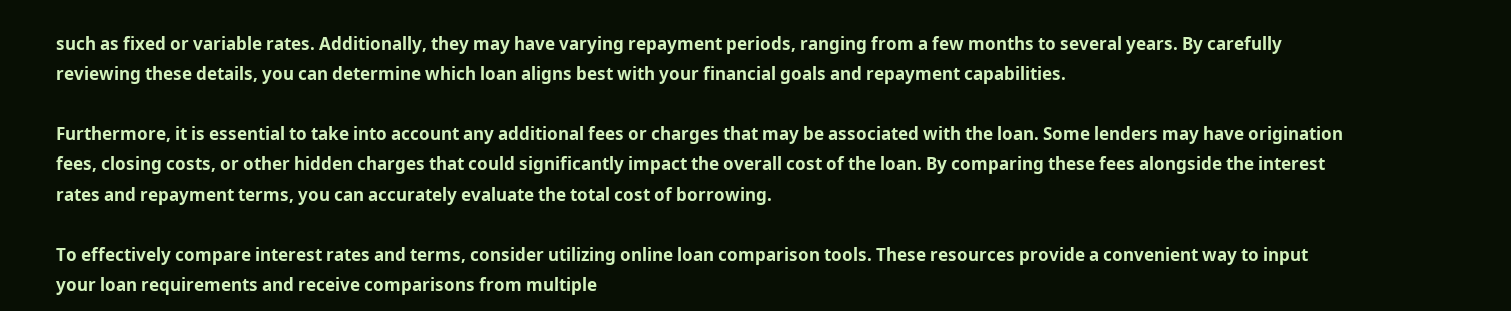such as fixed or variable rates. Additionally, they may have varying repayment periods, ranging from a few months to several years. By carefully reviewing these details, you can determine which loan aligns best with your financial goals and repayment capabilities.

Furthermore, it is essential to take into account any additional fees or charges that may be associated with the loan. Some lenders may have origination fees, closing costs, or other hidden charges that could significantly impact the overall cost of the loan. By comparing these fees alongside the interest rates and repayment terms, you can accurately evaluate the total cost of borrowing.

To effectively compare interest rates and terms, consider utilizing online loan comparison tools. These resources provide a convenient way to input your loan requirements and receive comparisons from multiple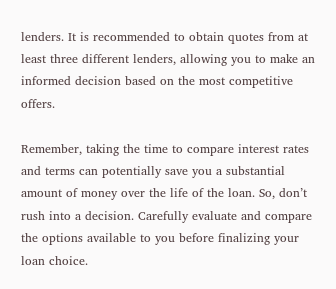lenders. It is recommended to obtain quotes from at least three different lenders, allowing you to make an informed decision based on the most competitive offers.

Remember, taking the time to compare interest rates and terms can potentially save you a substantial amount of money over the life of the loan. So, don’t rush into a decision. Carefully evaluate and compare the options available to you before finalizing your loan choice.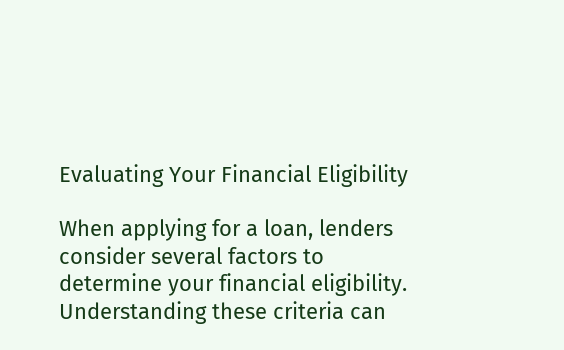Evaluating Your Financial Eligibility

When applying for a loan, lenders consider several factors to determine your financial eligibility. Understanding these criteria can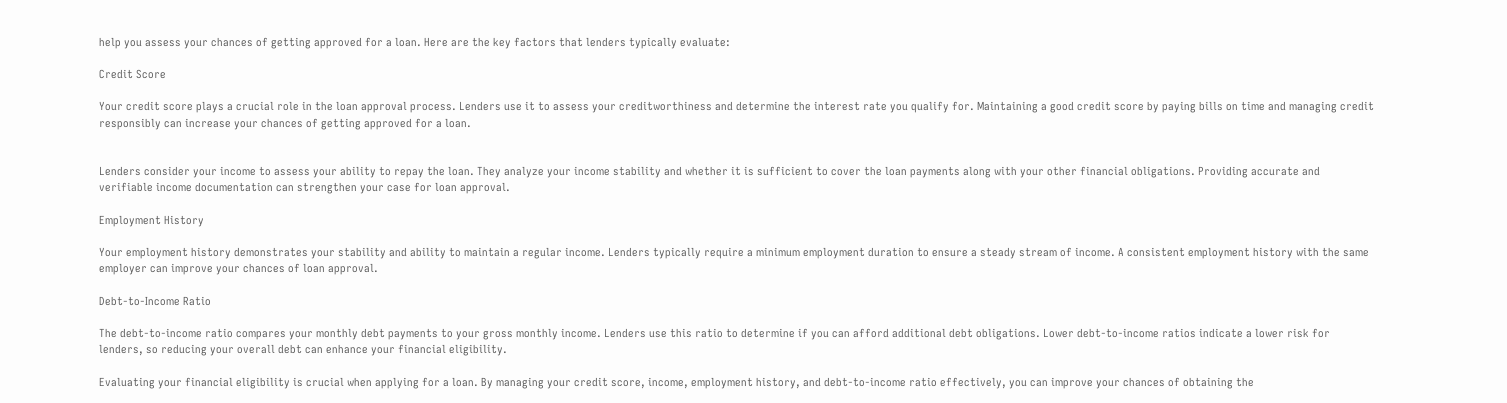help you assess your chances of getting approved for a loan. Here are the key factors that lenders typically evaluate:

Credit Score

Your credit score plays a crucial role in the loan approval process. Lenders use it to assess your creditworthiness and determine the interest rate you qualify for. Maintaining a good credit score by paying bills on time and managing credit responsibly can increase your chances of getting approved for a loan.


Lenders consider your income to assess your ability to repay the loan. They analyze your income stability and whether it is sufficient to cover the loan payments along with your other financial obligations. Providing accurate and verifiable income documentation can strengthen your case for loan approval.

Employment History

Your employment history demonstrates your stability and ability to maintain a regular income. Lenders typically require a minimum employment duration to ensure a steady stream of income. A consistent employment history with the same employer can improve your chances of loan approval.

Debt-to-Income Ratio

The debt-to-income ratio compares your monthly debt payments to your gross monthly income. Lenders use this ratio to determine if you can afford additional debt obligations. Lower debt-to-income ratios indicate a lower risk for lenders, so reducing your overall debt can enhance your financial eligibility.

Evaluating your financial eligibility is crucial when applying for a loan. By managing your credit score, income, employment history, and debt-to-income ratio effectively, you can improve your chances of obtaining the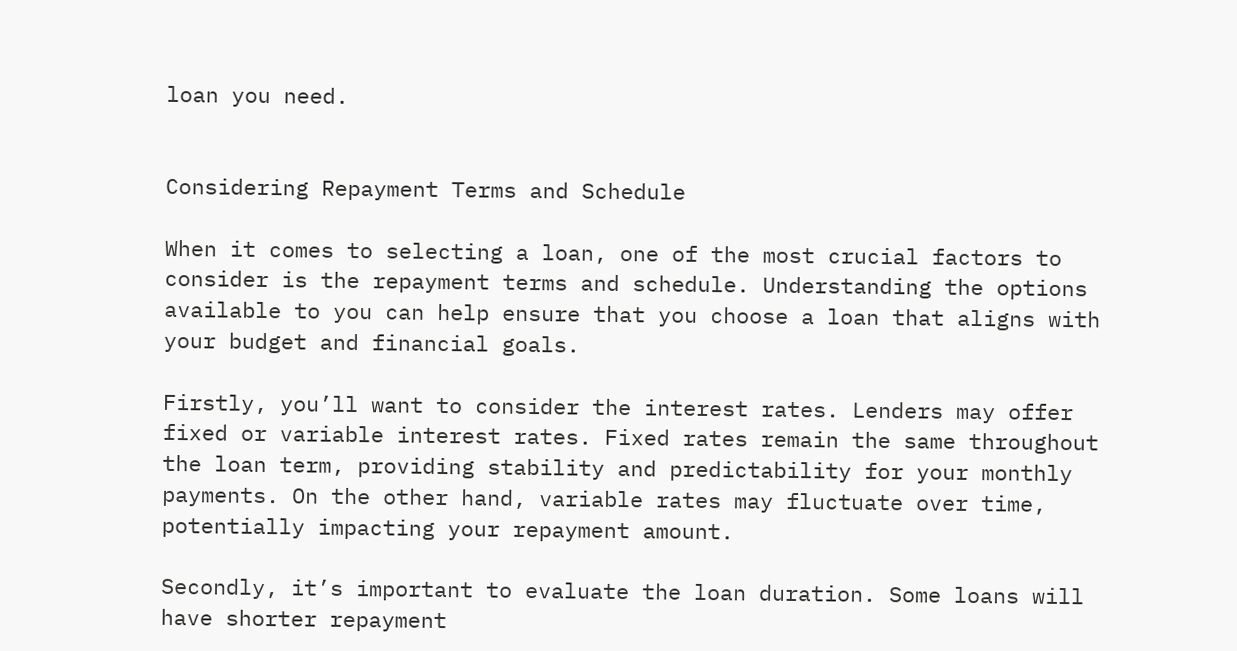loan you need.


Considering Repayment Terms and Schedule

When it comes to selecting a loan, one of the most crucial factors to consider is the repayment terms and schedule. Understanding the options available to you can help ensure that you choose a loan that aligns with your budget and financial goals.

Firstly, you’ll want to consider the interest rates. Lenders may offer fixed or variable interest rates. Fixed rates remain the same throughout the loan term, providing stability and predictability for your monthly payments. On the other hand, variable rates may fluctuate over time, potentially impacting your repayment amount.

Secondly, it’s important to evaluate the loan duration. Some loans will have shorter repayment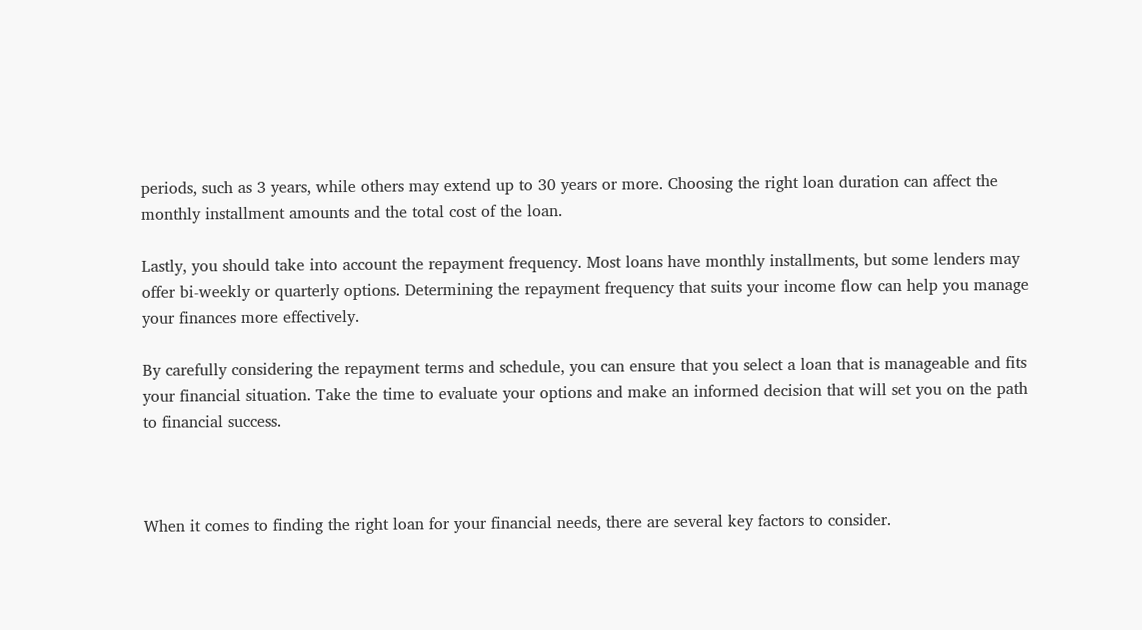periods, such as 3 years, while others may extend up to 30 years or more. Choosing the right loan duration can affect the monthly installment amounts and the total cost of the loan.

Lastly, you should take into account the repayment frequency. Most loans have monthly installments, but some lenders may offer bi-weekly or quarterly options. Determining the repayment frequency that suits your income flow can help you manage your finances more effectively.

By carefully considering the repayment terms and schedule, you can ensure that you select a loan that is manageable and fits your financial situation. Take the time to evaluate your options and make an informed decision that will set you on the path to financial success.



When it comes to finding the right loan for your financial needs, there are several key factors to consider.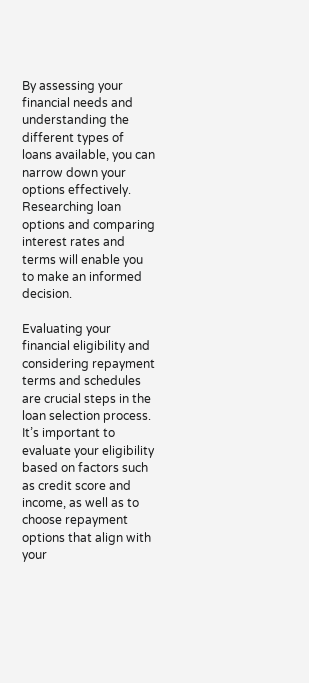By assessing your financial needs and understanding the different types of loans available, you can narrow down your options effectively. Researching loan options and comparing interest rates and terms will enable you to make an informed decision.

Evaluating your financial eligibility and considering repayment terms and schedules are crucial steps in the loan selection process. It’s important to evaluate your eligibility based on factors such as credit score and income, as well as to choose repayment options that align with your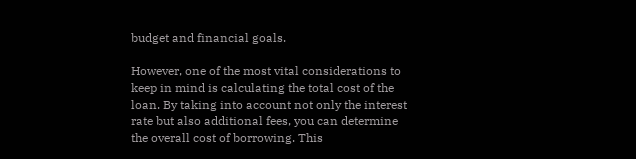budget and financial goals.

However, one of the most vital considerations to keep in mind is calculating the total cost of the loan. By taking into account not only the interest rate but also additional fees, you can determine the overall cost of borrowing. This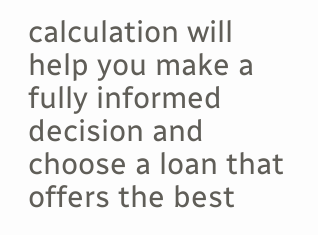calculation will help you make a fully informed decision and choose a loan that offers the best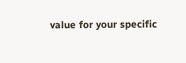value for your specific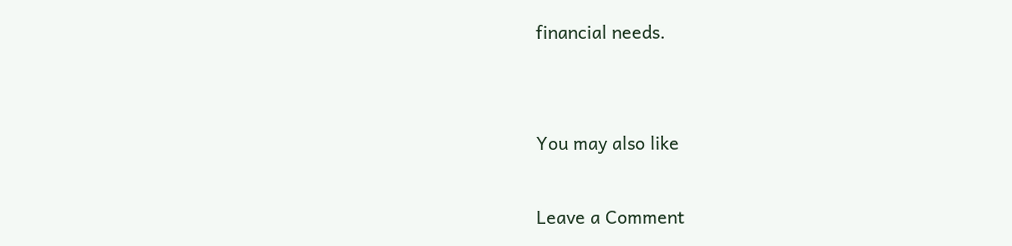financial needs.


You may also like

Leave a Comment